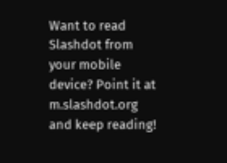Want to read Slashdot from your mobile device? Point it at m.slashdot.org and keep reading!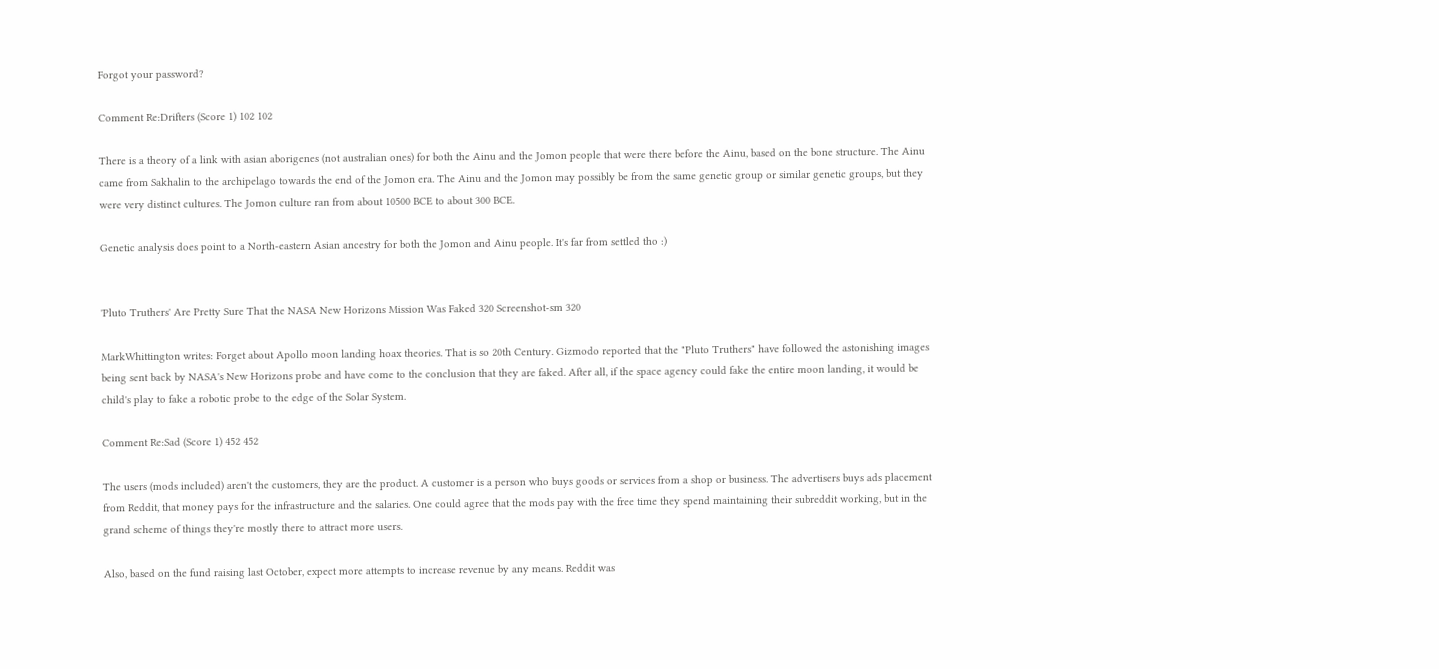Forgot your password?

Comment Re:Drifters (Score 1) 102 102

There is a theory of a link with asian aborigenes (not australian ones) for both the Ainu and the Jomon people that were there before the Ainu, based on the bone structure. The Ainu came from Sakhalin to the archipelago towards the end of the Jomon era. The Ainu and the Jomon may possibly be from the same genetic group or similar genetic groups, but they were very distinct cultures. The Jomon culture ran from about 10500 BCE to about 300 BCE.

Genetic analysis does point to a North-eastern Asian ancestry for both the Jomon and Ainu people. It's far from settled tho :)


'Pluto Truthers' Are Pretty Sure That the NASA New Horizons Mission Was Faked 320 Screenshot-sm 320

MarkWhittington writes: Forget about Apollo moon landing hoax theories. That is so 20th Century. Gizmodo reported that the "Pluto Truthers" have followed the astonishing images being sent back by NASA's New Horizons probe and have come to the conclusion that they are faked. After all, if the space agency could fake the entire moon landing, it would be child's play to fake a robotic probe to the edge of the Solar System.

Comment Re:Sad (Score 1) 452 452

The users (mods included) aren't the customers, they are the product. A customer is a person who buys goods or services from a shop or business. The advertisers buys ads placement from Reddit, that money pays for the infrastructure and the salaries. One could agree that the mods pay with the free time they spend maintaining their subreddit working, but in the grand scheme of things they're mostly there to attract more users.

Also, based on the fund raising last October, expect more attempts to increase revenue by any means. Reddit was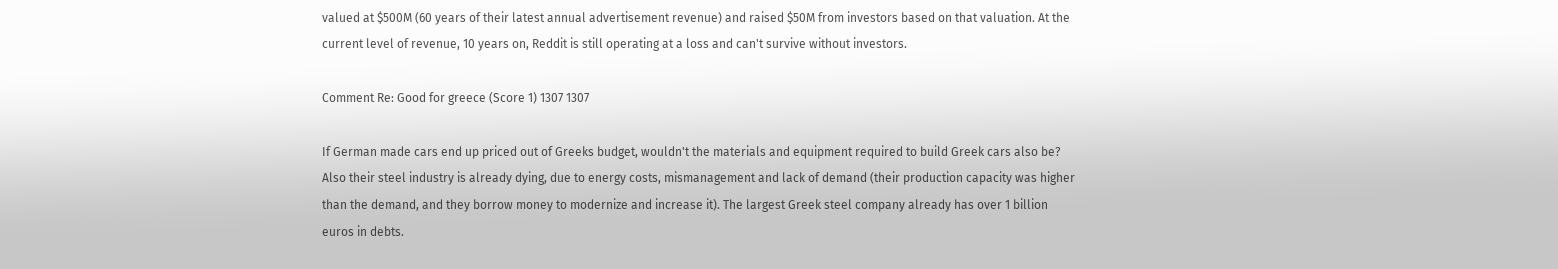valued at $500M (60 years of their latest annual advertisement revenue) and raised $50M from investors based on that valuation. At the current level of revenue, 10 years on, Reddit is still operating at a loss and can't survive without investors.

Comment Re: Good for greece (Score 1) 1307 1307

If German made cars end up priced out of Greeks budget, wouldn't the materials and equipment required to build Greek cars also be? Also their steel industry is already dying, due to energy costs, mismanagement and lack of demand (their production capacity was higher than the demand, and they borrow money to modernize and increase it). The largest Greek steel company already has over 1 billion euros in debts.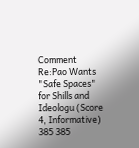Comment Re:Pao Wants "Safe Spaces" for Shills and Ideologu (Score 4, Informative) 385 385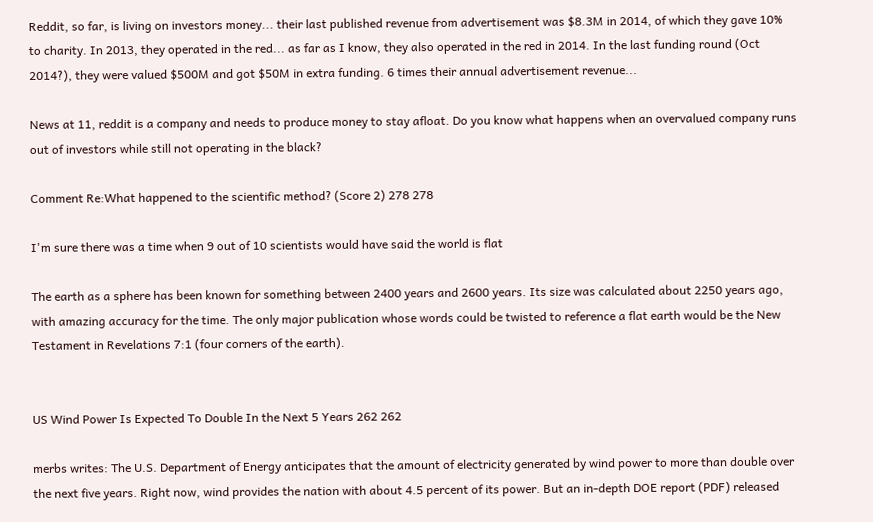Reddit, so far, is living on investors money... their last published revenue from advertisement was $8.3M in 2014, of which they gave 10% to charity. In 2013, they operated in the red... as far as I know, they also operated in the red in 2014. In the last funding round (Oct 2014?), they were valued $500M and got $50M in extra funding. 6 times their annual advertisement revenue...

News at 11, reddit is a company and needs to produce money to stay afloat. Do you know what happens when an overvalued company runs out of investors while still not operating in the black?

Comment Re:What happened to the scientific method? (Score 2) 278 278

I'm sure there was a time when 9 out of 10 scientists would have said the world is flat

The earth as a sphere has been known for something between 2400 years and 2600 years. Its size was calculated about 2250 years ago, with amazing accuracy for the time. The only major publication whose words could be twisted to reference a flat earth would be the New Testament in Revelations 7:1 (four corners of the earth).


US Wind Power Is Expected To Double In the Next 5 Years 262 262

merbs writes: The U.S. Department of Energy anticipates that the amount of electricity generated by wind power to more than double over the next five years. Right now, wind provides the nation with about 4.5 percent of its power. But an in-depth DOE report (PDF) released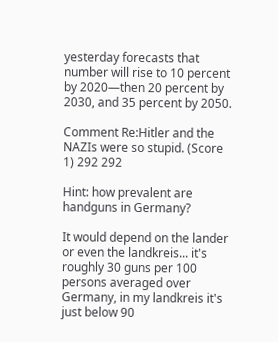yesterday forecasts that number will rise to 10 percent by 2020—then 20 percent by 2030, and 35 percent by 2050.

Comment Re:Hitler and the NAZIs were so stupid. (Score 1) 292 292

Hint: how prevalent are handguns in Germany?

It would depend on the lander or even the landkreis... it's roughly 30 guns per 100 persons averaged over Germany, in my landkreis it's just below 90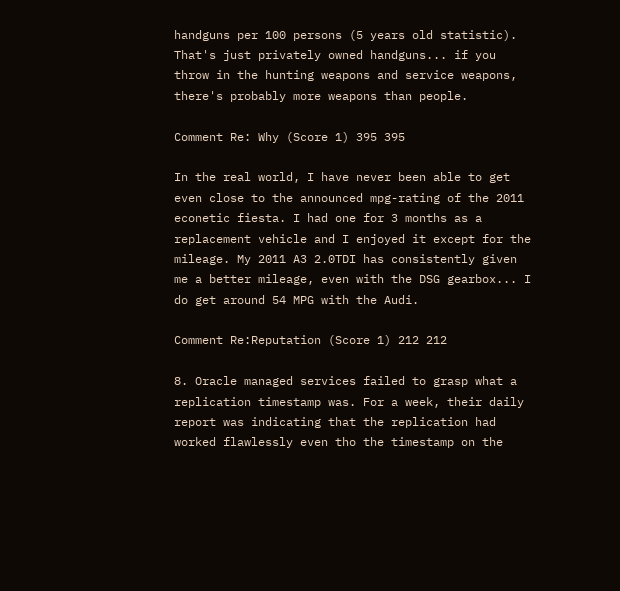handguns per 100 persons (5 years old statistic). That's just privately owned handguns... if you throw in the hunting weapons and service weapons, there's probably more weapons than people.

Comment Re: Why (Score 1) 395 395

In the real world, I have never been able to get even close to the announced mpg-rating of the 2011 econetic fiesta. I had one for 3 months as a replacement vehicle and I enjoyed it except for the mileage. My 2011 A3 2.0TDI has consistently given me a better mileage, even with the DSG gearbox... I do get around 54 MPG with the Audi.

Comment Re:Reputation (Score 1) 212 212

8. Oracle managed services failed to grasp what a replication timestamp was. For a week, their daily report was indicating that the replication had worked flawlessly even tho the timestamp on the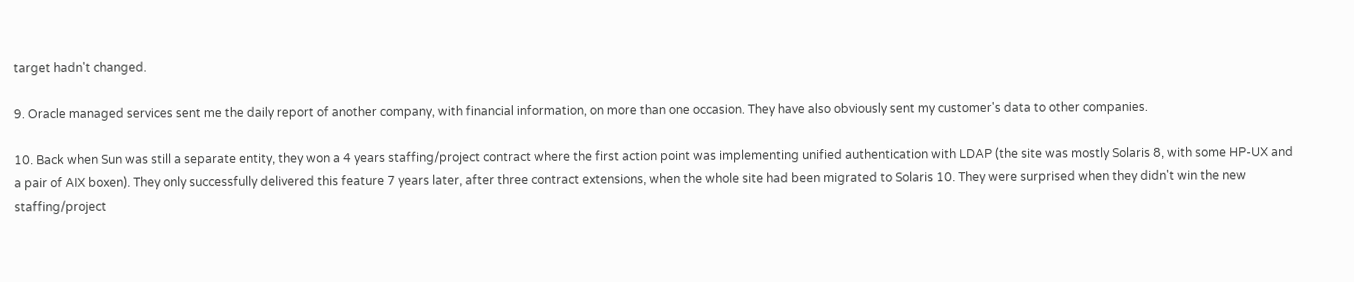target hadn't changed.

9. Oracle managed services sent me the daily report of another company, with financial information, on more than one occasion. They have also obviously sent my customer's data to other companies.

10. Back when Sun was still a separate entity, they won a 4 years staffing/project contract where the first action point was implementing unified authentication with LDAP (the site was mostly Solaris 8, with some HP-UX and a pair of AIX boxen). They only successfully delivered this feature 7 years later, after three contract extensions, when the whole site had been migrated to Solaris 10. They were surprised when they didn't win the new staffing/project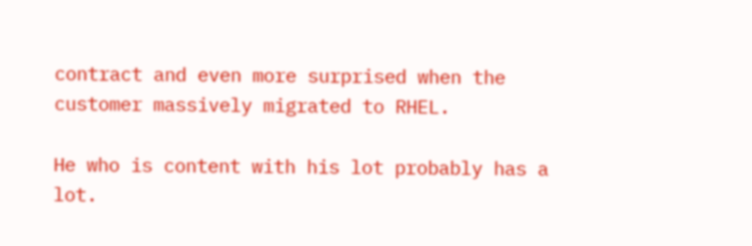contract and even more surprised when the customer massively migrated to RHEL.

He who is content with his lot probably has a lot.